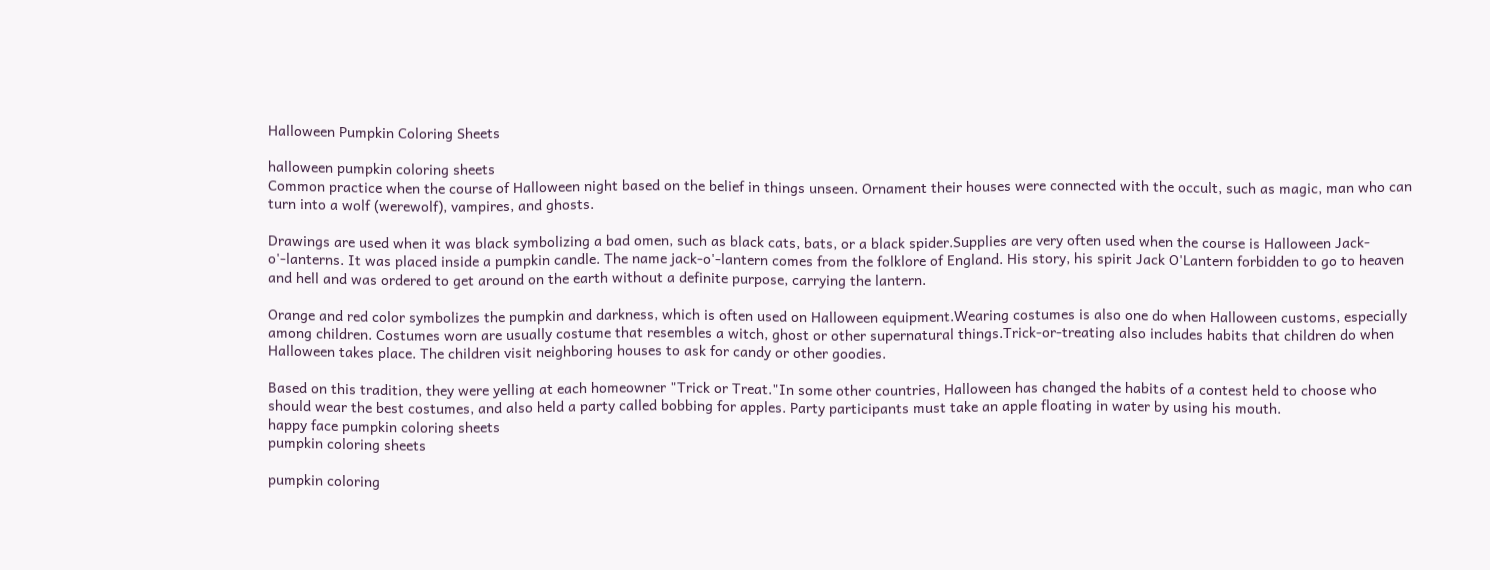Halloween Pumpkin Coloring Sheets

halloween pumpkin coloring sheets
Common practice when the course of Halloween night based on the belief in things unseen. Ornament their houses were connected with the occult, such as magic, man who can turn into a wolf (werewolf), vampires, and ghosts.

Drawings are used when it was black symbolizing a bad omen, such as black cats, bats, or a black spider.Supplies are very often used when the course is Halloween Jack-o'-lanterns. It was placed inside a pumpkin candle. The name jack-o'-lantern comes from the folklore of England. His story, his spirit Jack O'Lantern forbidden to go to heaven and hell and was ordered to get around on the earth without a definite purpose, carrying the lantern.

Orange and red color symbolizes the pumpkin and darkness, which is often used on Halloween equipment.Wearing costumes is also one do when Halloween customs, especially among children. Costumes worn are usually costume that resembles a witch, ghost or other supernatural things.Trick-or-treating also includes habits that children do when Halloween takes place. The children visit neighboring houses to ask for candy or other goodies.

Based on this tradition, they were yelling at each homeowner "Trick or Treat."In some other countries, Halloween has changed the habits of a contest held to choose who should wear the best costumes, and also held a party called bobbing for apples. Party participants must take an apple floating in water by using his mouth.
happy face pumpkin coloring sheets
pumpkin coloring sheets

pumpkin coloring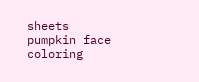sheets
pumpkin face coloring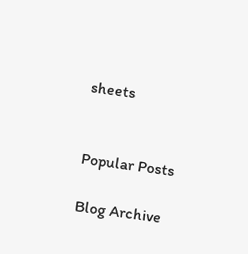sheets


Popular Posts

Blog Archive